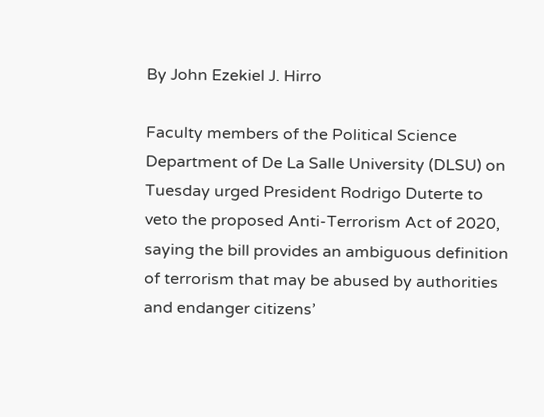By John Ezekiel J. Hirro

Faculty members of the Political Science Department of De La Salle University (DLSU) on Tuesday urged President Rodrigo Duterte to veto the proposed Anti-Terrorism Act of 2020, saying the bill provides an ambiguous definition of terrorism that may be abused by authorities and endanger citizens’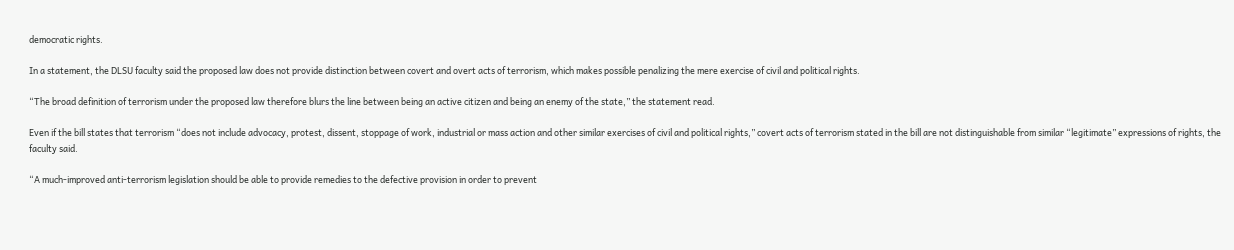democratic rights.

In a statement, the DLSU faculty said the proposed law does not provide distinction between covert and overt acts of terrorism, which makes possible penalizing the mere exercise of civil and political rights.

“The broad definition of terrorism under the proposed law therefore blurs the line between being an active citizen and being an enemy of the state,” the statement read.

Even if the bill states that terrorism “does not include advocacy, protest, dissent, stoppage of work, industrial or mass action and other similar exercises of civil and political rights,” covert acts of terrorism stated in the bill are not distinguishable from similar “legitimate” expressions of rights, the faculty said.

“A much-improved anti-terrorism legislation should be able to provide remedies to the defective provision in order to prevent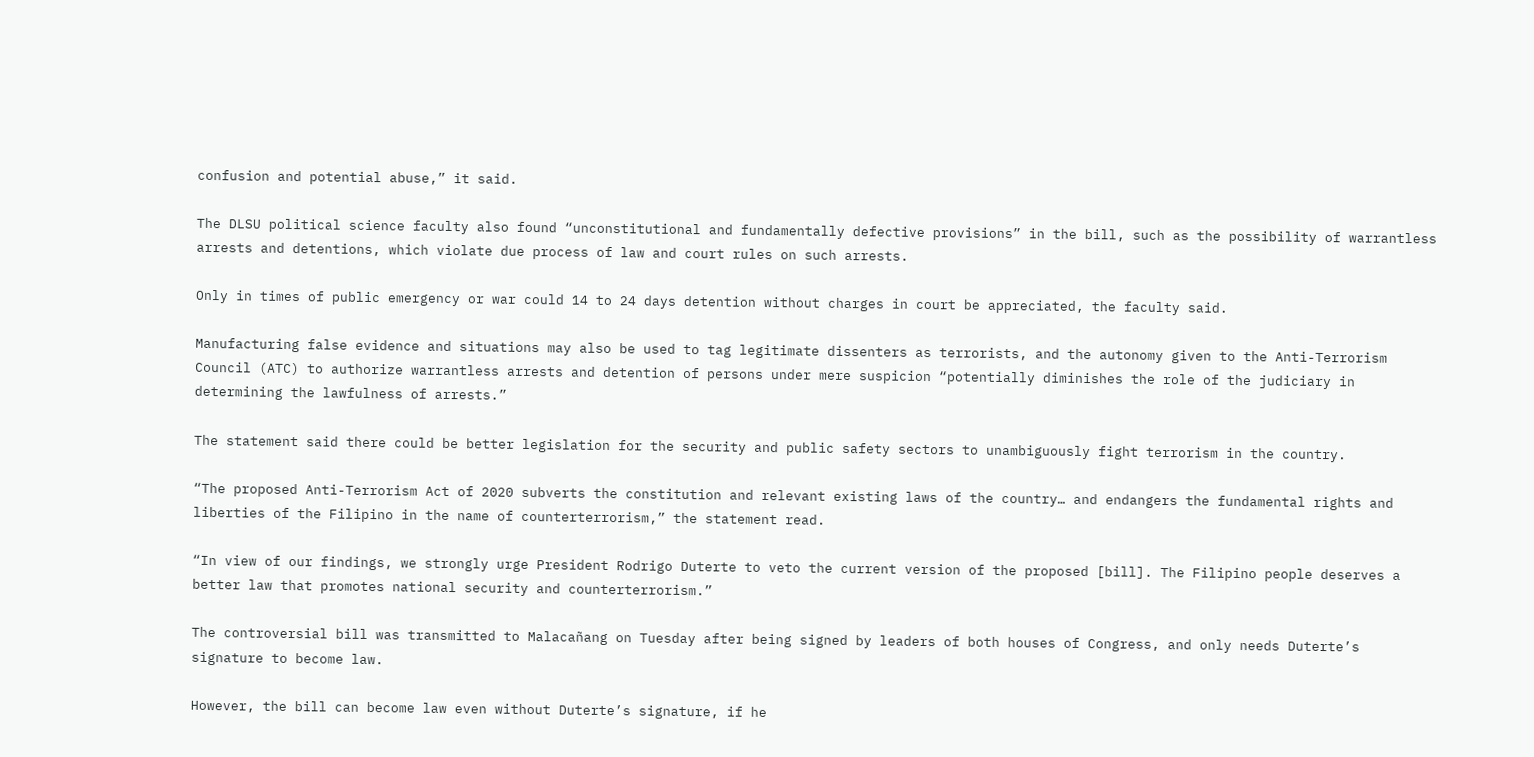confusion and potential abuse,” it said.

The DLSU political science faculty also found “unconstitutional and fundamentally defective provisions” in the bill, such as the possibility of warrantless arrests and detentions, which violate due process of law and court rules on such arrests.

Only in times of public emergency or war could 14 to 24 days detention without charges in court be appreciated, the faculty said.

Manufacturing false evidence and situations may also be used to tag legitimate dissenters as terrorists, and the autonomy given to the Anti-Terrorism Council (ATC) to authorize warrantless arrests and detention of persons under mere suspicion “potentially diminishes the role of the judiciary in determining the lawfulness of arrests.”

The statement said there could be better legislation for the security and public safety sectors to unambiguously fight terrorism in the country.

“The proposed Anti-Terrorism Act of 2020 subverts the constitution and relevant existing laws of the country… and endangers the fundamental rights and liberties of the Filipino in the name of counterterrorism,” the statement read.

“In view of our findings, we strongly urge President Rodrigo Duterte to veto the current version of the proposed [bill]. The Filipino people deserves a better law that promotes national security and counterterrorism.”

The controversial bill was transmitted to Malacañang on Tuesday after being signed by leaders of both houses of Congress, and only needs Duterte’s signature to become law.

However, the bill can become law even without Duterte’s signature, if he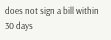does not sign a bill within 30 days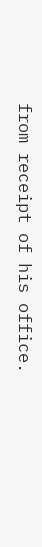from receipt of his office.